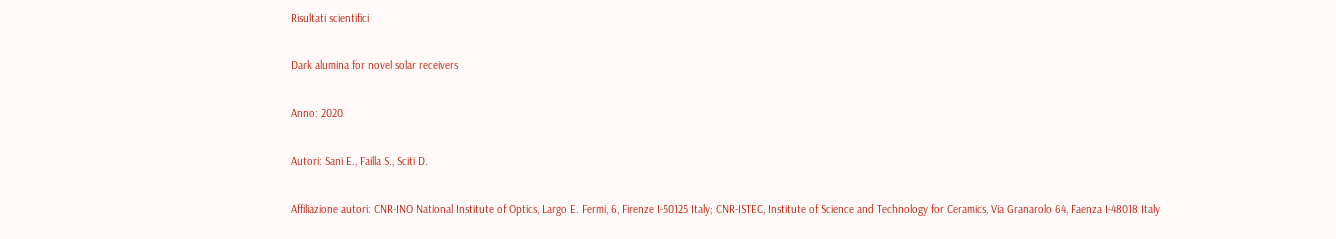Risultati scientifici

Dark alumina for novel solar receivers

Anno: 2020

Autori: Sani E., Failla S., Sciti D.

Affiliazione autori: CNR-INO National Institute of Optics, Largo E. Fermi, 6, Firenze I-50125 Italy; CNR-ISTEC, Institute of Science and Technology for Ceramics, Via Granarolo 64, Faenza I-48018 Italy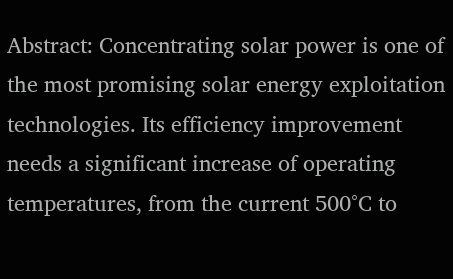Abstract: Concentrating solar power is one of the most promising solar energy exploitation technologies. Its efficiency improvement needs a significant increase of operating temperatures, from the current 500°C to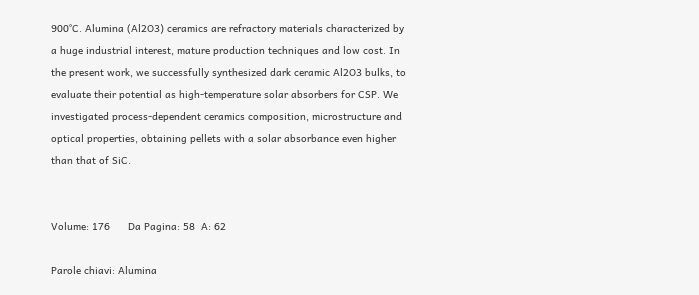900°C. Alumina (Al2O3) ceramics are refractory materials characterized by a huge industrial interest, mature production techniques and low cost. In the present work, we successfully synthesized dark ceramic Al2O3 bulks, to evaluate their potential as high-temperature solar absorbers for CSP. We investigated process-dependent ceramics composition, microstructure and optical properties, obtaining pellets with a solar absorbance even higher than that of SiC.


Volume: 176      Da Pagina: 58  A: 62

Parole chiavi: Alumina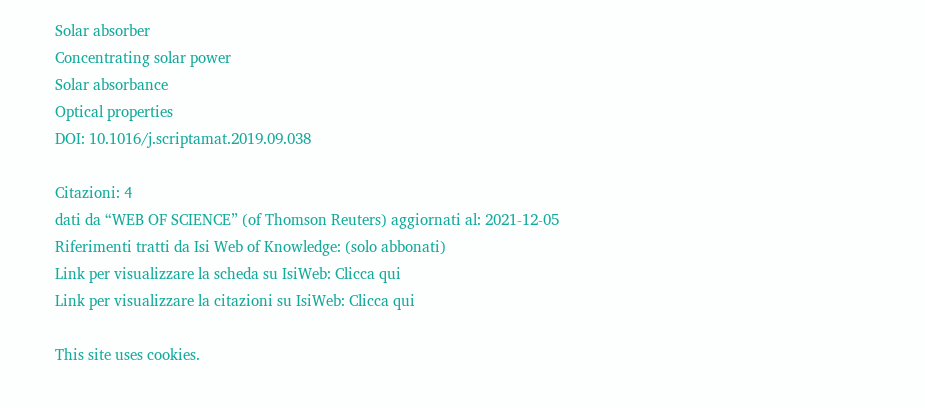Solar absorber
Concentrating solar power
Solar absorbance
Optical properties
DOI: 10.1016/j.scriptamat.2019.09.038

Citazioni: 4
dati da “WEB OF SCIENCE” (of Thomson Reuters) aggiornati al: 2021-12-05
Riferimenti tratti da Isi Web of Knowledge: (solo abbonati)
Link per visualizzare la scheda su IsiWeb: Clicca qui
Link per visualizzare la citazioni su IsiWeb: Clicca qui

This site uses cookies.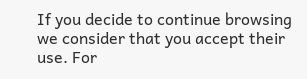If you decide to continue browsing we consider that you accept their use. For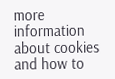more information about cookies and how to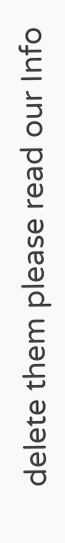delete them please read our Info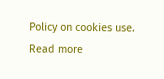Policy on cookies use.
Read more